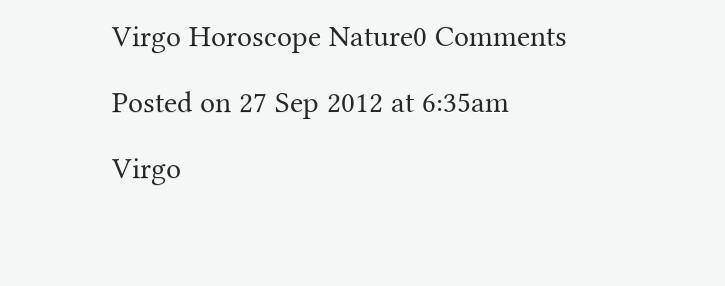Virgo Horoscope Nature0 Comments

Posted on 27 Sep 2012 at 6:35am

Virgo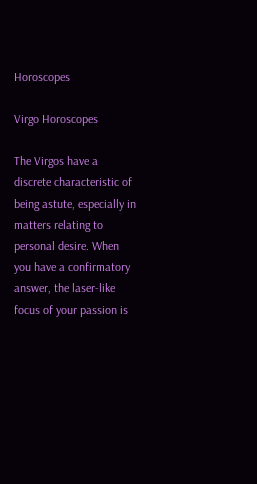Horoscopes

Virgo Horoscopes

The Virgos have a discrete characteristic of being astute, especially in matters relating to personal desire. When you have a confirmatory answer, the laser-like focus of your passion is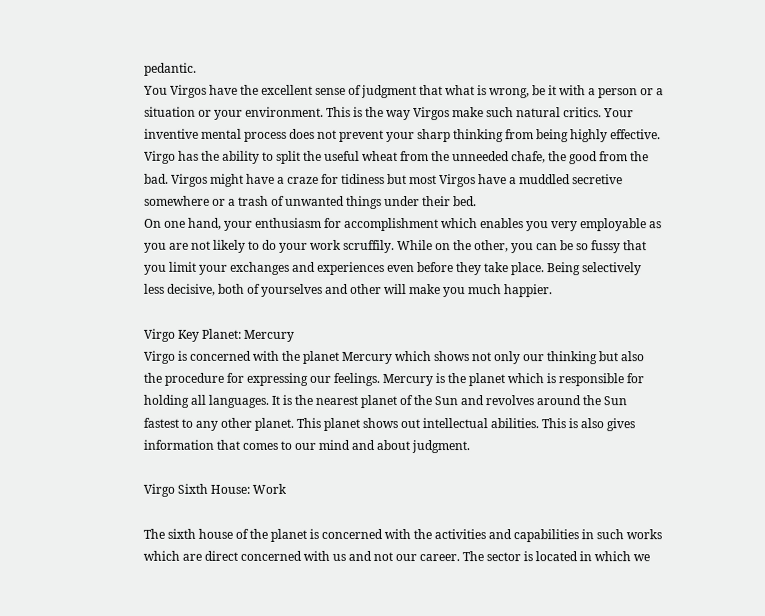pedantic.
You Virgos have the excellent sense of judgment that what is wrong, be it with a person or a situation or your environment. This is the way Virgos make such natural critics. Your inventive mental process does not prevent your sharp thinking from being highly effective. Virgo has the ability to split the useful wheat from the unneeded chafe, the good from the bad. Virgos might have a craze for tidiness but most Virgos have a muddled secretive somewhere or a trash of unwanted things under their bed.
On one hand, your enthusiasm for accomplishment which enables you very employable as you are not likely to do your work scruffily. While on the other, you can be so fussy that you limit your exchanges and experiences even before they take place. Being selectively less decisive, both of yourselves and other will make you much happier.

Virgo Key Planet: Mercury
Virgo is concerned with the planet Mercury which shows not only our thinking but also the procedure for expressing our feelings. Mercury is the planet which is responsible for holding all languages. It is the nearest planet of the Sun and revolves around the Sun fastest to any other planet. This planet shows out intellectual abilities. This is also gives information that comes to our mind and about judgment.

Virgo Sixth House: Work

The sixth house of the planet is concerned with the activities and capabilities in such works which are direct concerned with us and not our career. The sector is located in which we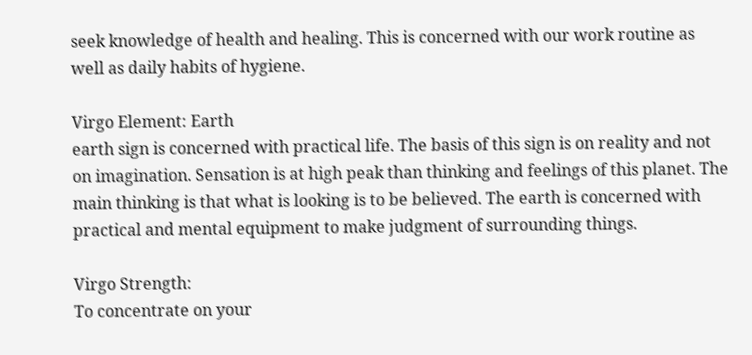seek knowledge of health and healing. This is concerned with our work routine as well as daily habits of hygiene.

Virgo Element: Earth
earth sign is concerned with practical life. The basis of this sign is on reality and not on imagination. Sensation is at high peak than thinking and feelings of this planet. The main thinking is that what is looking is to be believed. The earth is concerned with practical and mental equipment to make judgment of surrounding things.

Virgo Strength:
To concentrate on your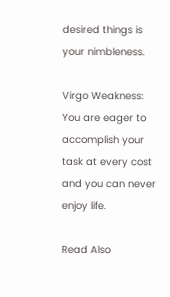desired things is your nimbleness.

Virgo Weakness:
You are eager to accomplish your task at every cost and you can never enjoy life.

Read Also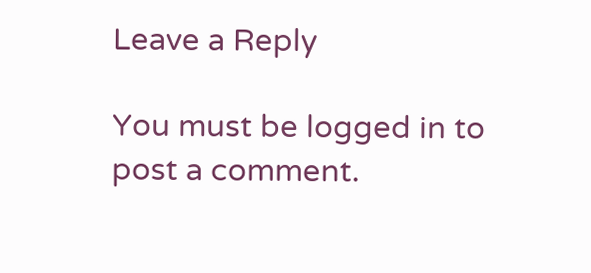Leave a Reply

You must be logged in to post a comment.